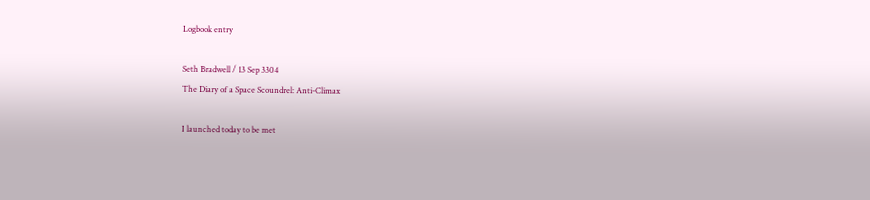Logbook entry

Seth Bradwell / 13 Sep 3304
The Diary of a Space Scoundrel: Anti-Climax

I launched today to be met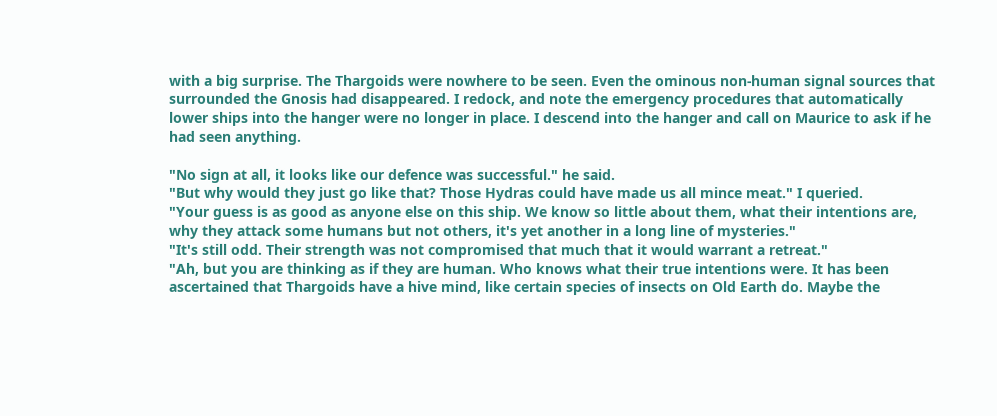with a big surprise. The Thargoids were nowhere to be seen. Even the ominous non-human signal sources that surrounded the Gnosis had disappeared. I redock, and note the emergency procedures that automatically lower ships into the hanger were no longer in place. I descend into the hanger and call on Maurice to ask if he had seen anything.

"No sign at all, it looks like our defence was successful." he said.
"But why would they just go like that? Those Hydras could have made us all mince meat." I queried.
"Your guess is as good as anyone else on this ship. We know so little about them, what their intentions are, why they attack some humans but not others, it's yet another in a long line of mysteries."
"It's still odd. Their strength was not compromised that much that it would warrant a retreat."
"Ah, but you are thinking as if they are human. Who knows what their true intentions were. It has been ascertained that Thargoids have a hive mind, like certain species of insects on Old Earth do. Maybe the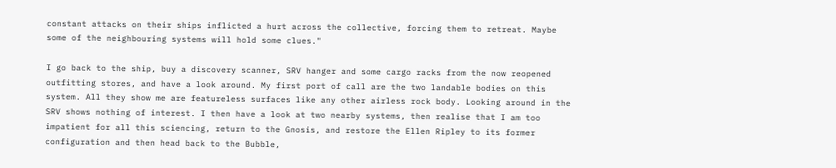constant attacks on their ships inflicted a hurt across the collective, forcing them to retreat. Maybe some of the neighbouring systems will hold some clues."

I go back to the ship, buy a discovery scanner, SRV hanger and some cargo racks from the now reopened outfitting stores, and have a look around. My first port of call are the two landable bodies on this system. All they show me are featureless surfaces like any other airless rock body. Looking around in the SRV shows nothing of interest. I then have a look at two nearby systems, then realise that I am too impatient for all this sciencing, return to the Gnosis, and restore the Ellen Ripley to its former configuration and then head back to the Bubble,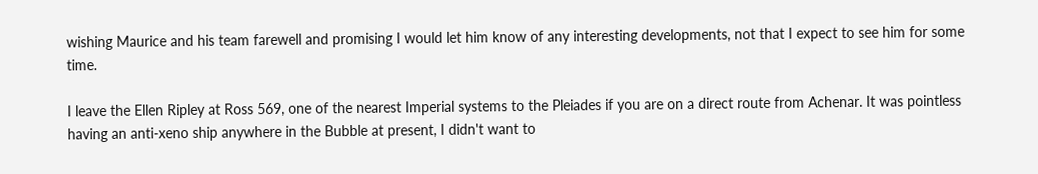wishing Maurice and his team farewell and promising I would let him know of any interesting developments, not that I expect to see him for some time.

I leave the Ellen Ripley at Ross 569, one of the nearest Imperial systems to the Pleiades if you are on a direct route from Achenar. It was pointless having an anti-xeno ship anywhere in the Bubble at present, I didn't want to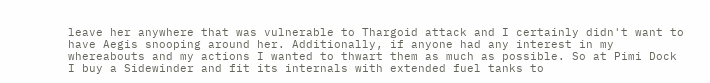leave her anywhere that was vulnerable to Thargoid attack and I certainly didn't want to have Aegis snooping around her. Additionally, if anyone had any interest in my whereabouts and my actions I wanted to thwart them as much as possible. So at Pimi Dock I buy a Sidewinder and fit its internals with extended fuel tanks to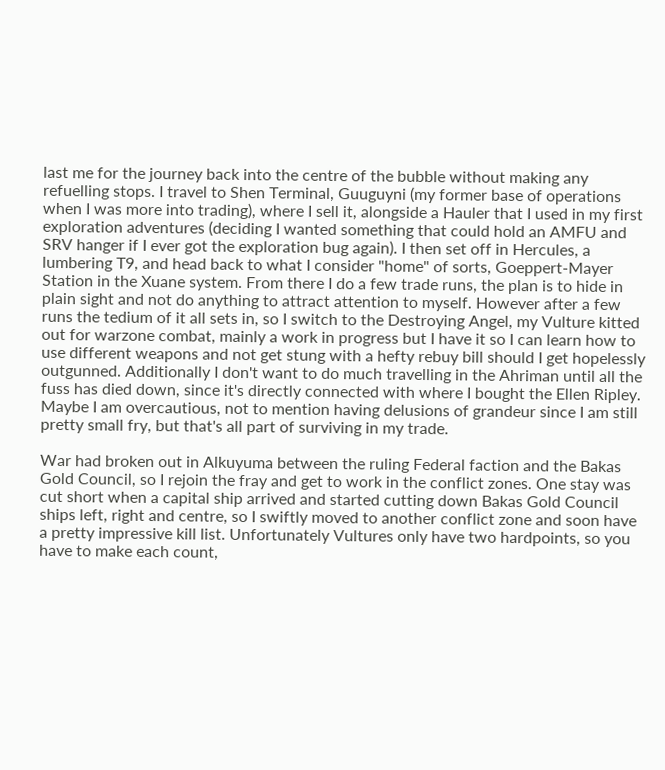last me for the journey back into the centre of the bubble without making any refuelling stops. I travel to Shen Terminal, Guuguyni (my former base of operations when I was more into trading), where I sell it, alongside a Hauler that I used in my first exploration adventures (deciding I wanted something that could hold an AMFU and SRV hanger if I ever got the exploration bug again). I then set off in Hercules, a lumbering T9, and head back to what I consider "home" of sorts, Goeppert-Mayer Station in the Xuane system. From there I do a few trade runs, the plan is to hide in plain sight and not do anything to attract attention to myself. However after a few runs the tedium of it all sets in, so I switch to the Destroying Angel, my Vulture kitted out for warzone combat, mainly a work in progress but I have it so I can learn how to use different weapons and not get stung with a hefty rebuy bill should I get hopelessly outgunned. Additionally I don't want to do much travelling in the Ahriman until all the fuss has died down, since it's directly connected with where I bought the Ellen Ripley. Maybe I am overcautious, not to mention having delusions of grandeur since I am still pretty small fry, but that's all part of surviving in my trade.

War had broken out in Alkuyuma between the ruling Federal faction and the Bakas Gold Council, so I rejoin the fray and get to work in the conflict zones. One stay was cut short when a capital ship arrived and started cutting down Bakas Gold Council ships left, right and centre, so I swiftly moved to another conflict zone and soon have a pretty impressive kill list. Unfortunately Vultures only have two hardpoints, so you have to make each count,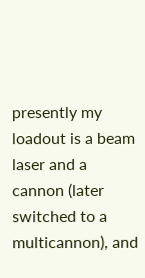presently my loadout is a beam laser and a cannon (later switched to a multicannon), and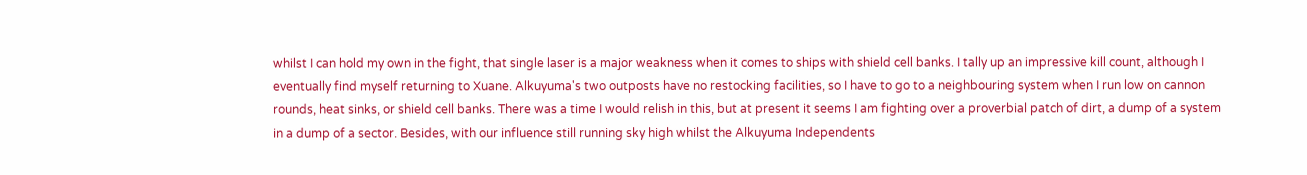whilst I can hold my own in the fight, that single laser is a major weakness when it comes to ships with shield cell banks. I tally up an impressive kill count, although I eventually find myself returning to Xuane. Alkuyuma's two outposts have no restocking facilities, so I have to go to a neighbouring system when I run low on cannon rounds, heat sinks, or shield cell banks. There was a time I would relish in this, but at present it seems I am fighting over a proverbial patch of dirt, a dump of a system in a dump of a sector. Besides, with our influence still running sky high whilst the Alkuyuma Independents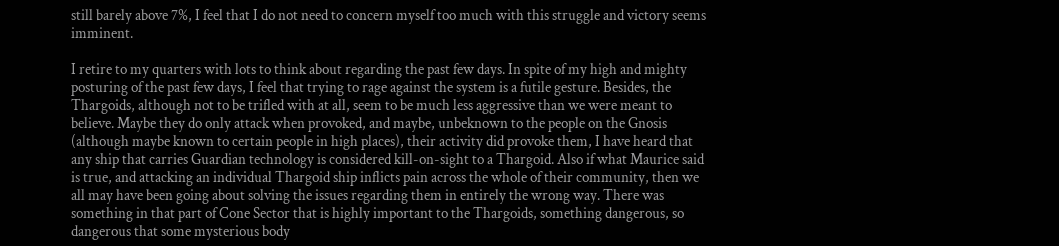still barely above 7%, I feel that I do not need to concern myself too much with this struggle and victory seems imminent.

I retire to my quarters with lots to think about regarding the past few days. In spite of my high and mighty posturing of the past few days, I feel that trying to rage against the system is a futile gesture. Besides, the Thargoids, although not to be trifled with at all, seem to be much less aggressive than we were meant to believe. Maybe they do only attack when provoked, and maybe, unbeknown to the people on the Gnosis (although maybe known to certain people in high places), their activity did provoke them, I have heard that any ship that carries Guardian technology is considered kill-on-sight to a Thargoid. Also if what Maurice said is true, and attacking an individual Thargoid ship inflicts pain across the whole of their community, then we all may have been going about solving the issues regarding them in entirely the wrong way. There was something in that part of Cone Sector that is highly important to the Thargoids, something dangerous, so dangerous that some mysterious body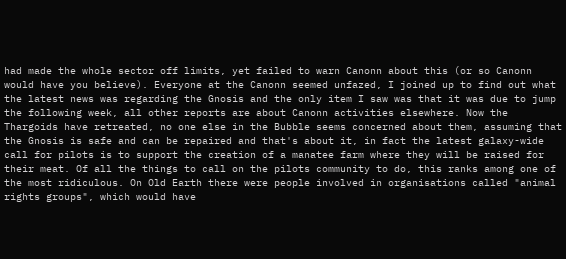had made the whole sector off limits, yet failed to warn Canonn about this (or so Canonn would have you believe). Everyone at the Canonn seemed unfazed, I joined up to find out what the latest news was regarding the Gnosis and the only item I saw was that it was due to jump the following week, all other reports are about Canonn activities elsewhere. Now the Thargoids have retreated, no one else in the Bubble seems concerned about them, assuming that the Gnosis is safe and can be repaired and that's about it, in fact the latest galaxy-wide call for pilots is to support the creation of a manatee farm where they will be raised for their meat. Of all the things to call on the pilots community to do, this ranks among one of the most ridiculous. On Old Earth there were people involved in organisations called "animal rights groups", which would have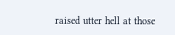raised utter hell at those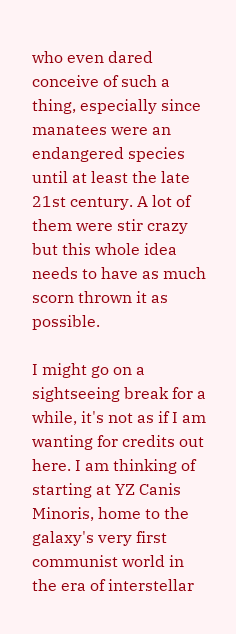who even dared conceive of such a thing, especially since manatees were an endangered species until at least the late 21st century. A lot of them were stir crazy but this whole idea needs to have as much scorn thrown it as possible.

I might go on a sightseeing break for a while, it's not as if I am wanting for credits out here. I am thinking of starting at YZ Canis Minoris, home to the galaxy's very first communist world in the era of interstellar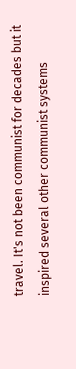travel. It's not been communist for decades but it inspired several other communist systems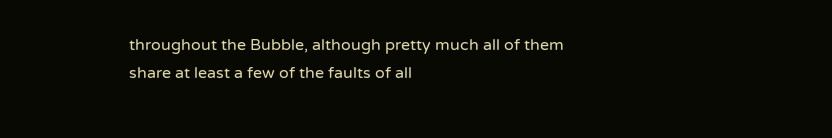throughout the Bubble, although pretty much all of them share at least a few of the faults of all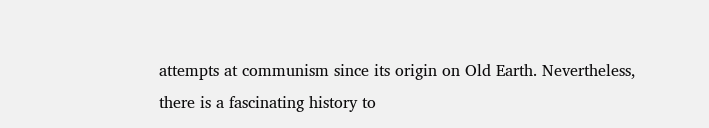attempts at communism since its origin on Old Earth. Nevertheless, there is a fascinating history to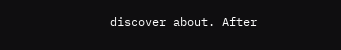discover about. After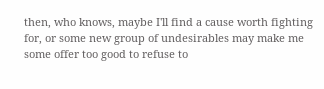then, who knows, maybe I'll find a cause worth fighting for, or some new group of undesirables may make me some offer too good to refuse to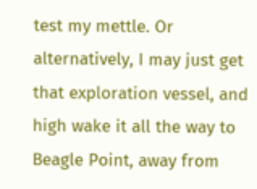test my mettle. Or alternatively, I may just get that exploration vessel, and high wake it all the way to Beagle Point, away from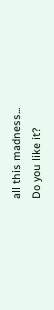all this madness...
Do you like it?